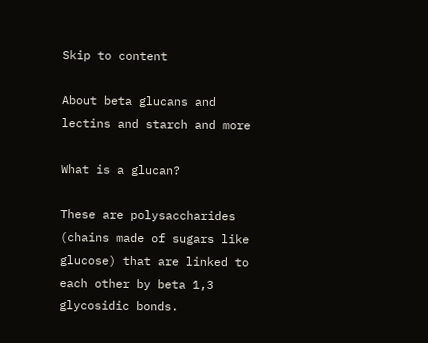Skip to content

About beta glucans and lectins and starch and more

What is a glucan?

These are polysaccharides (chains made of sugars like glucose) that are linked to each other by beta 1,3 glycosidic bonds.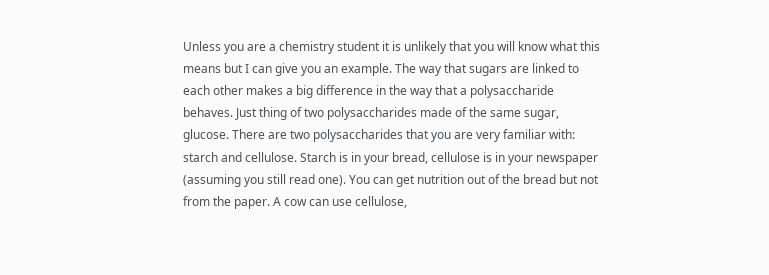Unless you are a chemistry student it is unlikely that you will know what this  means but I can give you an example. The way that sugars are linked to each other makes a big difference in the way that a polysaccharide behaves. Just thing of two polysaccharides made of the same sugar, glucose. There are two polysaccharides that you are very familiar with: starch and cellulose. Starch is in your bread, cellulose is in your newspaper (assuming you still read one). You can get nutrition out of the bread but not from the paper. A cow can use cellulose,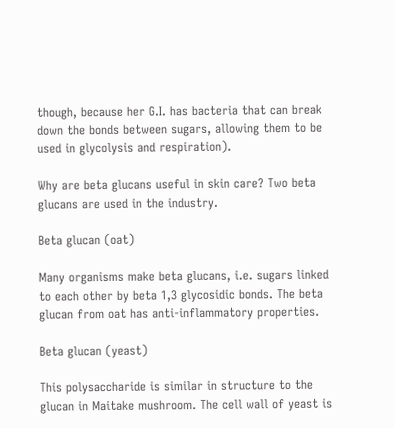though, because her G.I. has bacteria that can break down the bonds between sugars, allowing them to be used in glycolysis and respiration).

Why are beta glucans useful in skin care? Two beta glucans are used in the industry.

Beta glucan (oat)

Many organisms make beta glucans, i.e. sugars linked to each other by beta 1,3 glycosidic bonds. The beta glucan from oat has anti-inflammatory properties.

Beta glucan (yeast)

This polysaccharide is similar in structure to the glucan in Maitake mushroom. The cell wall of yeast is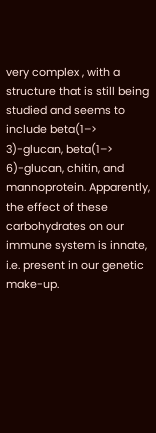very complex , with a structure that is still being studied and seems to include beta(1–> 3)-glucan, beta(1–> 6)-glucan, chitin, and mannoprotein. Apparently, the effect of these carbohydrates on our immune system is innate, i.e. present in our genetic make-up.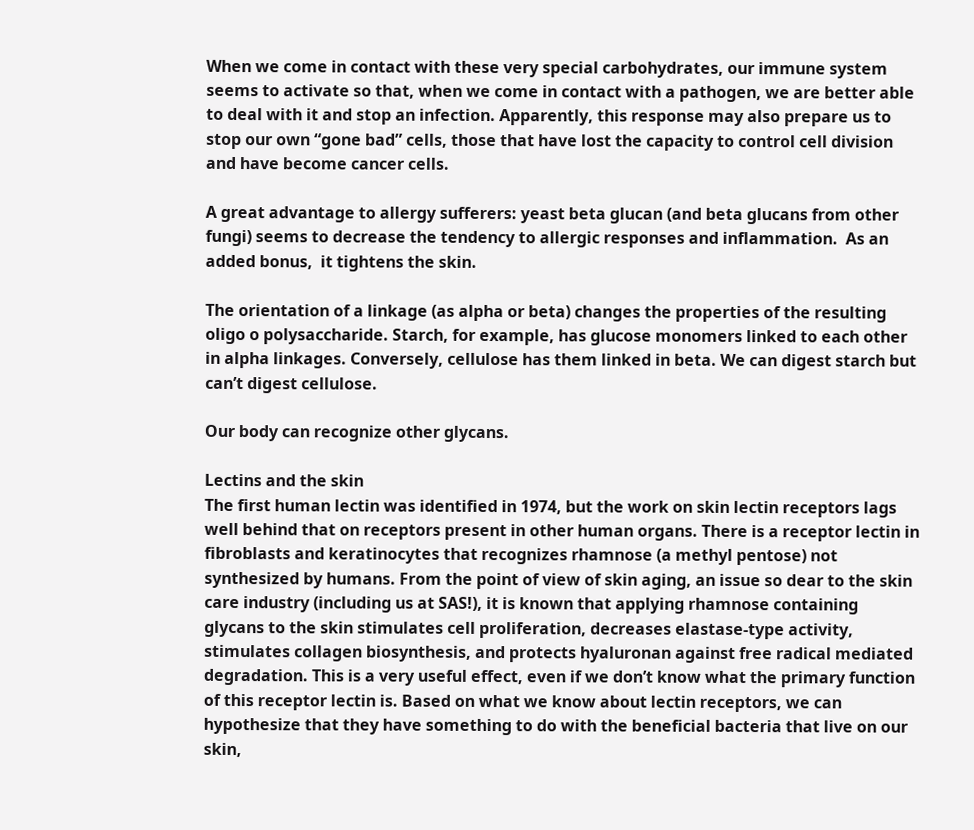When we come in contact with these very special carbohydrates, our immune system seems to activate so that, when we come in contact with a pathogen, we are better able to deal with it and stop an infection. Apparently, this response may also prepare us to stop our own “gone bad” cells, those that have lost the capacity to control cell division and have become cancer cells.

A great advantage to allergy sufferers: yeast beta glucan (and beta glucans from other fungi) seems to decrease the tendency to allergic responses and inflammation.  As an added bonus,  it tightens the skin.

The orientation of a linkage (as alpha or beta) changes the properties of the resulting oligo o polysaccharide. Starch, for example, has glucose monomers linked to each other in alpha linkages. Conversely, cellulose has them linked in beta. We can digest starch but can’t digest cellulose.

Our body can recognize other glycans.

Lectins and the skin
The first human lectin was identified in 1974, but the work on skin lectin receptors lags well behind that on receptors present in other human organs. There is a receptor lectin in fibroblasts and keratinocytes that recognizes rhamnose (a methyl pentose) not synthesized by humans. From the point of view of skin aging, an issue so dear to the skin care industry (including us at SAS!), it is known that applying rhamnose containing glycans to the skin stimulates cell proliferation, decreases elastase-type activity, stimulates collagen biosynthesis, and protects hyaluronan against free radical mediated degradation. This is a very useful effect, even if we don’t know what the primary function of this receptor lectin is. Based on what we know about lectin receptors, we can hypothesize that they have something to do with the beneficial bacteria that live on our skin,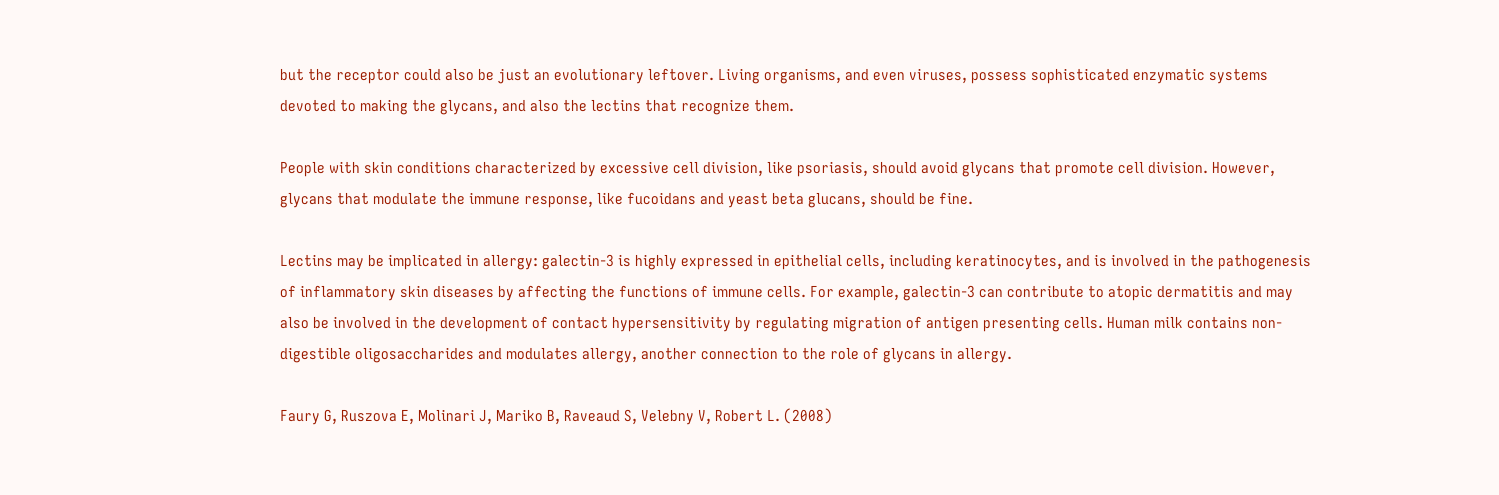but the receptor could also be just an evolutionary leftover. Living organisms, and even viruses, possess sophisticated enzymatic systems devoted to making the glycans, and also the lectins that recognize them.

People with skin conditions characterized by excessive cell division, like psoriasis, should avoid glycans that promote cell division. However, glycans that modulate the immune response, like fucoidans and yeast beta glucans, should be fine.

Lectins may be implicated in allergy: galectin-3 is highly expressed in epithelial cells, including keratinocytes, and is involved in the pathogenesis of inflammatory skin diseases by affecting the functions of immune cells. For example, galectin-3 can contribute to atopic dermatitis and may also be involved in the development of contact hypersensitivity by regulating migration of antigen presenting cells. Human milk contains non-digestible oligosaccharides and modulates allergy, another connection to the role of glycans in allergy.

Faury G, Ruszova E, Molinari J, Mariko B, Raveaud S, Velebny V, Robert L. (2008)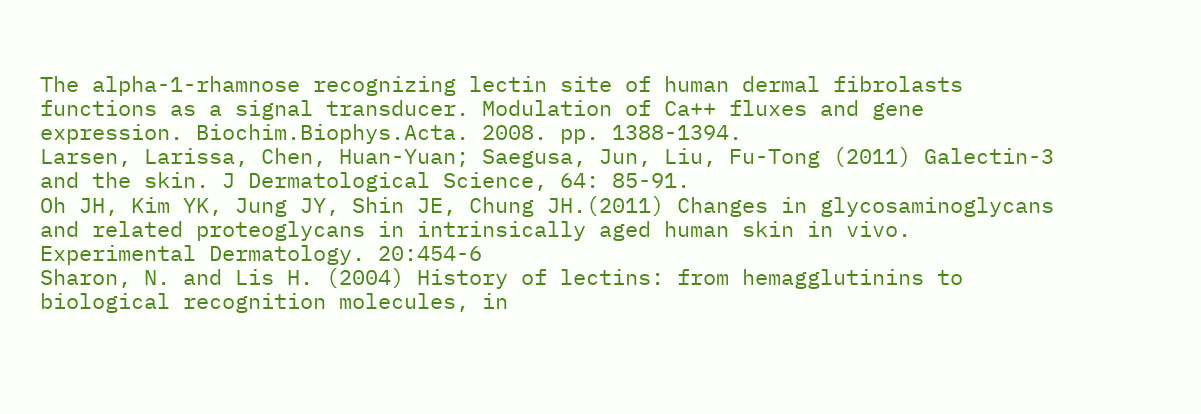The alpha-1-rhamnose recognizing lectin site of human dermal fibrolasts functions as a signal transducer. Modulation of Ca++ fluxes and gene expression. Biochim.Biophys.Acta. 2008. pp. 1388-1394.
Larsen, Larissa, Chen, Huan-Yuan; Saegusa, Jun, Liu, Fu-Tong (2011) Galectin-3 and the skin. J Dermatological Science, 64: 85-91.
Oh JH, Kim YK, Jung JY, Shin JE, Chung JH.(2011) Changes in glycosaminoglycans and related proteoglycans in intrinsically aged human skin in vivo. Experimental Dermatology. 20:454-6
Sharon, N. and Lis H. (2004) History of lectins: from hemagglutinins to biological recognition molecules, in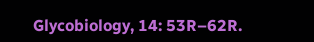Glycobiology, 14: 53R–62R.